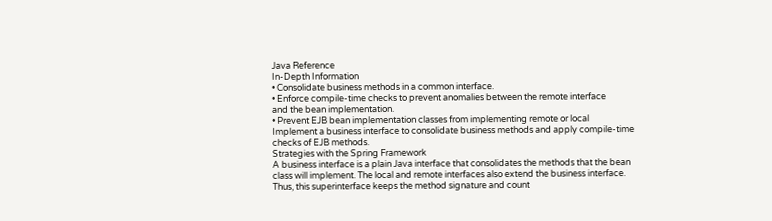Java Reference
In-Depth Information
• Consolidate business methods in a common interface.
• Enforce compile-time checks to prevent anomalies between the remote interface
and the bean implementation.
• Prevent EJB bean implementation classes from implementing remote or local
Implement a business interface to consolidate business methods and apply compile-time
checks of EJB methods.
Strategies with the Spring Framework
A business interface is a plain Java interface that consolidates the methods that the bean
class will implement. The local and remote interfaces also extend the business interface.
Thus, this superinterface keeps the method signature and count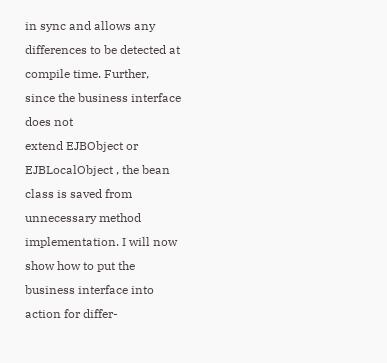in sync and allows any
differences to be detected at compile time. Further, since the business interface does not
extend EJBObject or EJBLocalObject , the bean class is saved from unnecessary method
implementation. I will now show how to put the business interface into action for differ-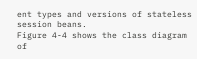ent types and versions of stateless session beans.
Figure 4-4 shows the class diagram of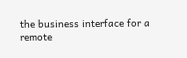the business interface for a remote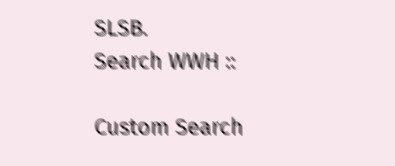SLSB.
Search WWH ::

Custom Search